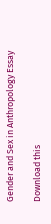Gender and Sex in Anthropology Essay

Download this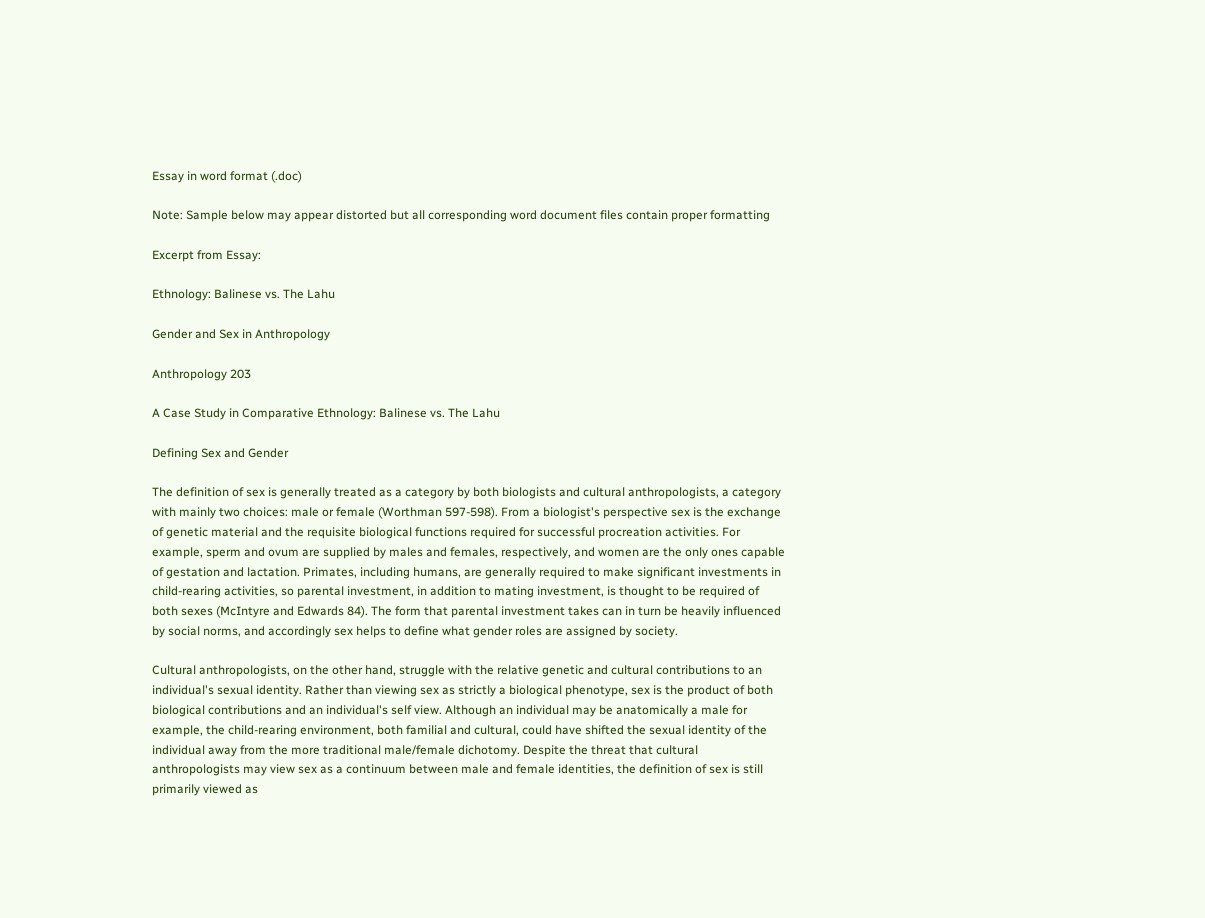Essay in word format (.doc)

Note: Sample below may appear distorted but all corresponding word document files contain proper formatting

Excerpt from Essay:

Ethnology: Balinese vs. The Lahu

Gender and Sex in Anthropology

Anthropology 203

A Case Study in Comparative Ethnology: Balinese vs. The Lahu

Defining Sex and Gender

The definition of sex is generally treated as a category by both biologists and cultural anthropologists, a category with mainly two choices: male or female (Worthman 597-598). From a biologist's perspective sex is the exchange of genetic material and the requisite biological functions required for successful procreation activities. For example, sperm and ovum are supplied by males and females, respectively, and women are the only ones capable of gestation and lactation. Primates, including humans, are generally required to make significant investments in child-rearing activities, so parental investment, in addition to mating investment, is thought to be required of both sexes (McIntyre and Edwards 84). The form that parental investment takes can in turn be heavily influenced by social norms, and accordingly sex helps to define what gender roles are assigned by society.

Cultural anthropologists, on the other hand, struggle with the relative genetic and cultural contributions to an individual's sexual identity. Rather than viewing sex as strictly a biological phenotype, sex is the product of both biological contributions and an individual's self view. Although an individual may be anatomically a male for example, the child-rearing environment, both familial and cultural, could have shifted the sexual identity of the individual away from the more traditional male/female dichotomy. Despite the threat that cultural anthropologists may view sex as a continuum between male and female identities, the definition of sex is still primarily viewed as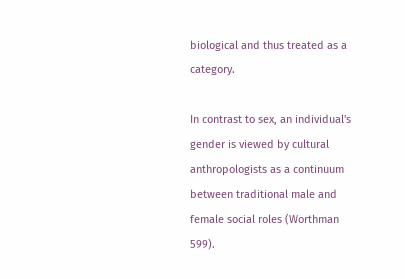biological and thus treated as a category.

In contrast to sex, an individual's gender is viewed by cultural anthropologists as a continuum between traditional male and female social roles (Worthman 599).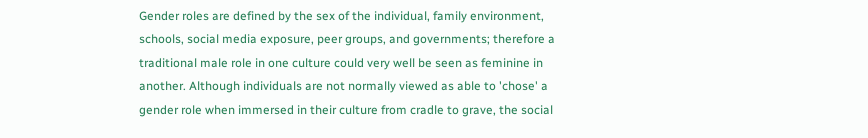Gender roles are defined by the sex of the individual, family environment, schools, social media exposure, peer groups, and governments; therefore a traditional male role in one culture could very well be seen as feminine in another. Although individuals are not normally viewed as able to 'chose' a gender role when immersed in their culture from cradle to grave, the social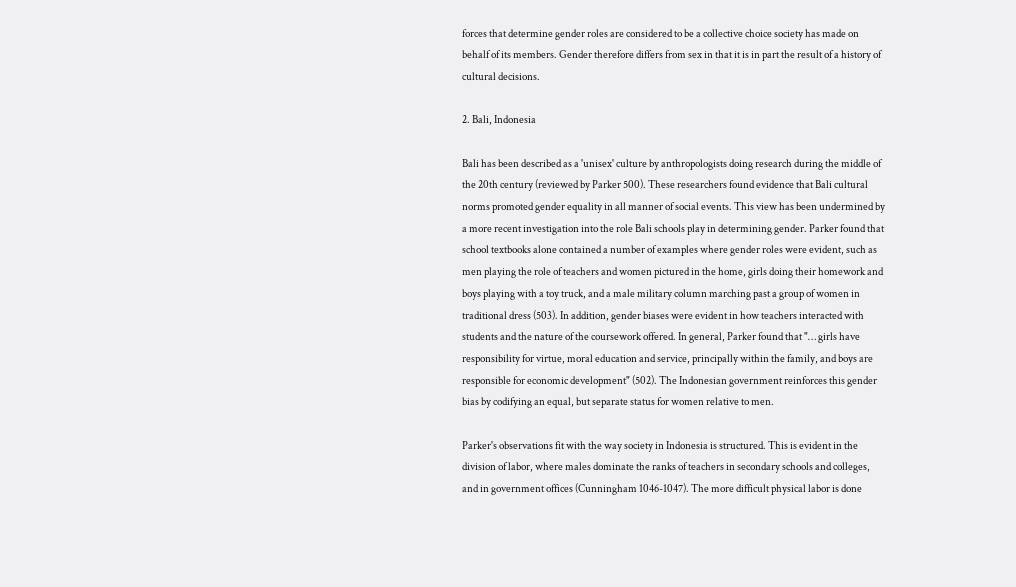forces that determine gender roles are considered to be a collective choice society has made on behalf of its members. Gender therefore differs from sex in that it is in part the result of a history of cultural decisions.

2. Bali, Indonesia

Bali has been described as a 'unisex' culture by anthropologists doing research during the middle of the 20th century (reviewed by Parker 500). These researchers found evidence that Bali cultural norms promoted gender equality in all manner of social events. This view has been undermined by a more recent investigation into the role Bali schools play in determining gender. Parker found that school textbooks alone contained a number of examples where gender roles were evident, such as men playing the role of teachers and women pictured in the home, girls doing their homework and boys playing with a toy truck, and a male military column marching past a group of women in traditional dress (503). In addition, gender biases were evident in how teachers interacted with students and the nature of the coursework offered. In general, Parker found that "… girls have responsibility for virtue, moral education and service, principally within the family, and boys are responsible for economic development" (502). The Indonesian government reinforces this gender bias by codifying an equal, but separate status for women relative to men.

Parker's observations fit with the way society in Indonesia is structured. This is evident in the division of labor, where males dominate the ranks of teachers in secondary schools and colleges, and in government offices (Cunningham 1046-1047). The more difficult physical labor is done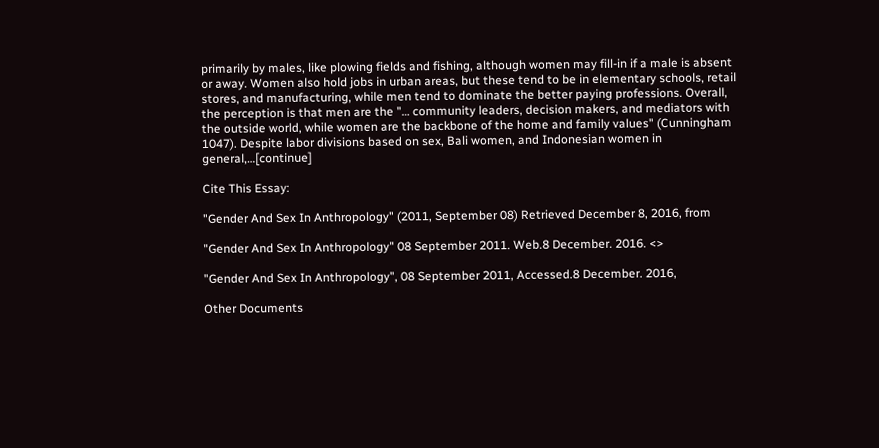primarily by males, like plowing fields and fishing, although women may fill-in if a male is absent or away. Women also hold jobs in urban areas, but these tend to be in elementary schools, retail stores, and manufacturing, while men tend to dominate the better paying professions. Overall, the perception is that men are the "… community leaders, decision makers, and mediators with the outside world, while women are the backbone of the home and family values" (Cunningham 1047). Despite labor divisions based on sex, Bali women, and Indonesian women in general,…[continue]

Cite This Essay:

"Gender And Sex In Anthropology" (2011, September 08) Retrieved December 8, 2016, from

"Gender And Sex In Anthropology" 08 September 2011. Web.8 December. 2016. <>

"Gender And Sex In Anthropology", 08 September 2011, Accessed.8 December. 2016,

Other Documents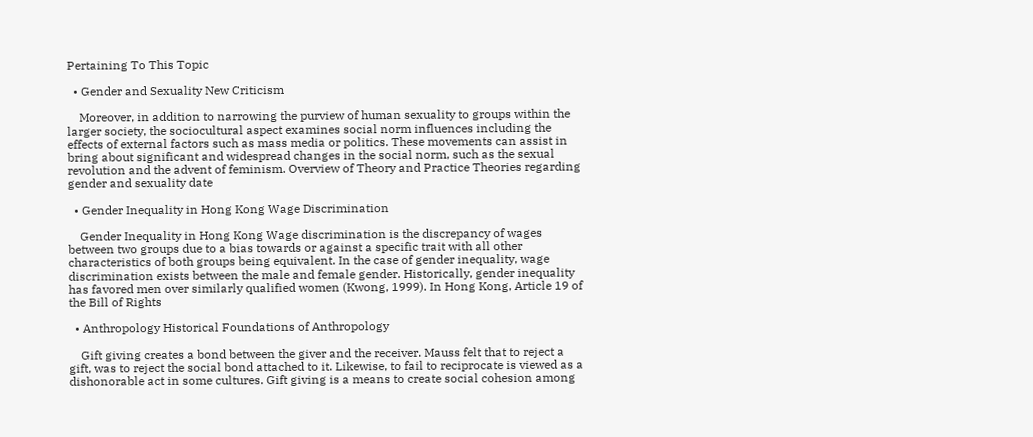Pertaining To This Topic

  • Gender and Sexuality New Criticism

    Moreover, in addition to narrowing the purview of human sexuality to groups within the larger society, the sociocultural aspect examines social norm influences including the effects of external factors such as mass media or politics. These movements can assist in bring about significant and widespread changes in the social norm, such as the sexual revolution and the advent of feminism. Overview of Theory and Practice Theories regarding gender and sexuality date

  • Gender Inequality in Hong Kong Wage Discrimination

    Gender Inequality in Hong Kong Wage discrimination is the discrepancy of wages between two groups due to a bias towards or against a specific trait with all other characteristics of both groups being equivalent. In the case of gender inequality, wage discrimination exists between the male and female gender. Historically, gender inequality has favored men over similarly qualified women (Kwong, 1999). In Hong Kong, Article 19 of the Bill of Rights

  • Anthropology Historical Foundations of Anthropology

    Gift giving creates a bond between the giver and the receiver. Mauss felt that to reject a gift, was to reject the social bond attached to it. Likewise, to fail to reciprocate is viewed as a dishonorable act in some cultures. Gift giving is a means to create social cohesion among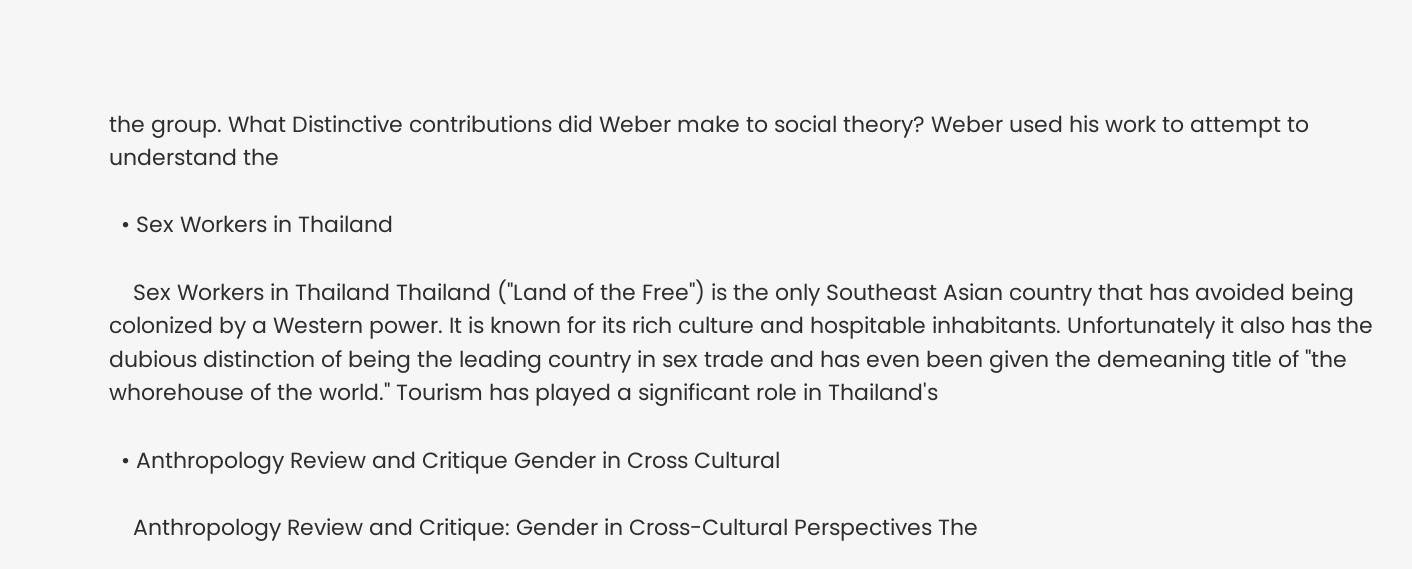the group. What Distinctive contributions did Weber make to social theory? Weber used his work to attempt to understand the

  • Sex Workers in Thailand

    Sex Workers in Thailand Thailand ("Land of the Free") is the only Southeast Asian country that has avoided being colonized by a Western power. It is known for its rich culture and hospitable inhabitants. Unfortunately it also has the dubious distinction of being the leading country in sex trade and has even been given the demeaning title of "the whorehouse of the world." Tourism has played a significant role in Thailand's

  • Anthropology Review and Critique Gender in Cross Cultural

    Anthropology Review and Critique: Gender in Cross-Cultural Perspectives The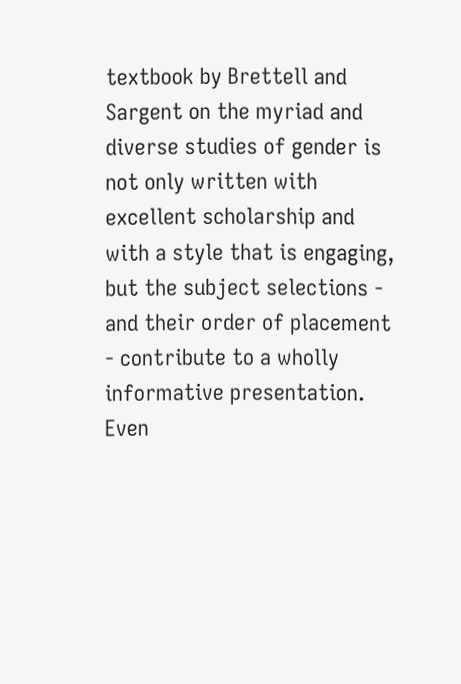textbook by Brettell and Sargent on the myriad and diverse studies of gender is not only written with excellent scholarship and with a style that is engaging, but the subject selections - and their order of placement - contribute to a wholly informative presentation. Even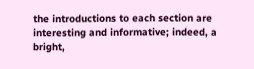the introductions to each section are interesting and informative; indeed, a bright,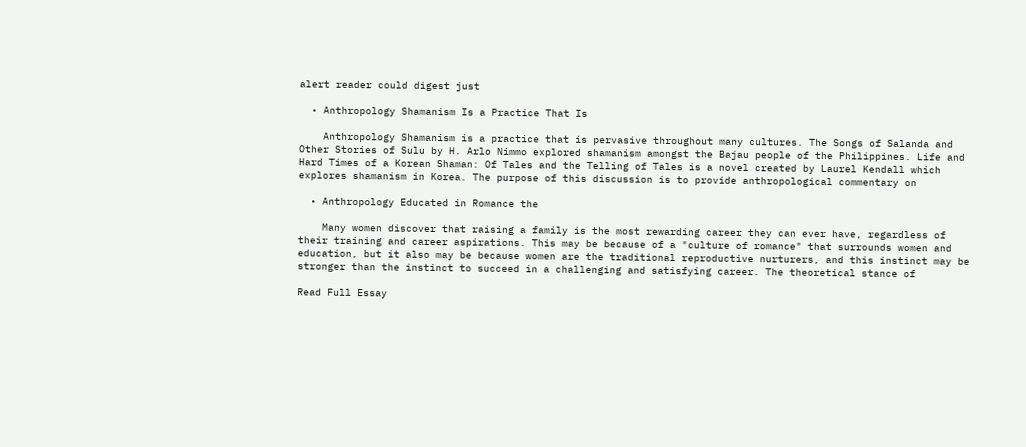alert reader could digest just

  • Anthropology Shamanism Is a Practice That Is

    Anthropology Shamanism is a practice that is pervasive throughout many cultures. The Songs of Salanda and Other Stories of Sulu by H. Arlo Nimmo explored shamanism amongst the Bajau people of the Philippines. Life and Hard Times of a Korean Shaman: Of Tales and the Telling of Tales is a novel created by Laurel Kendall which explores shamanism in Korea. The purpose of this discussion is to provide anthropological commentary on

  • Anthropology Educated in Romance the

    Many women discover that raising a family is the most rewarding career they can ever have, regardless of their training and career aspirations. This may be because of a "culture of romance" that surrounds women and education, but it also may be because women are the traditional reproductive nurturers, and this instinct may be stronger than the instinct to succeed in a challenging and satisfying career. The theoretical stance of

Read Full Essay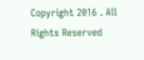Copyright 2016 . All Rights Reserved